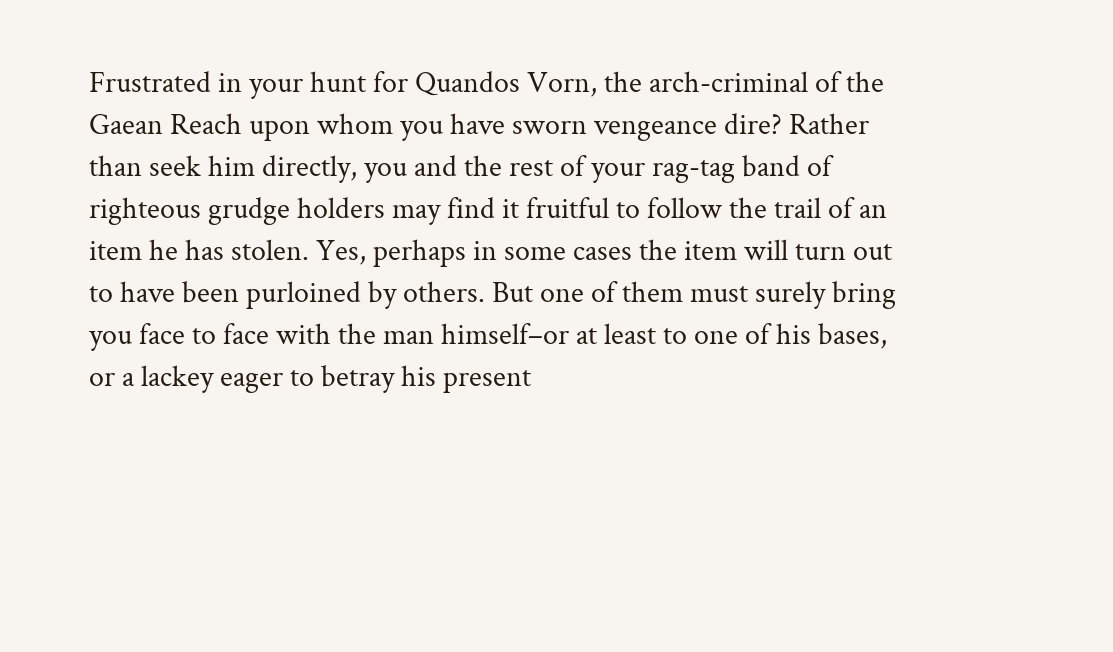Frustrated in your hunt for Quandos Vorn, the arch-criminal of the Gaean Reach upon whom you have sworn vengeance dire? Rather than seek him directly, you and the rest of your rag-tag band of righteous grudge holders may find it fruitful to follow the trail of an item he has stolen. Yes, perhaps in some cases the item will turn out to have been purloined by others. But one of them must surely bring you face to face with the man himself–or at least to one of his bases, or a lackey eager to betray his present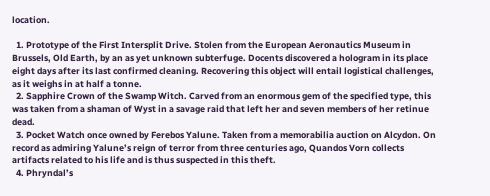location.

  1. Prototype of the First Intersplit Drive. Stolen from the European Aeronautics Museum in Brussels, Old Earth, by an as yet unknown subterfuge. Docents discovered a hologram in its place eight days after its last confirmed cleaning. Recovering this object will entail logistical challenges, as it weighs in at half a tonne.
  2. Sapphire Crown of the Swamp Witch. Carved from an enormous gem of the specified type, this was taken from a shaman of Wyst in a savage raid that left her and seven members of her retinue dead.
  3. Pocket Watch once owned by Ferebos Yalune. Taken from a memorabilia auction on Alcydon. On record as admiring Yalune’s reign of terror from three centuries ago, Quandos Vorn collects artifacts related to his life and is thus suspected in this theft.
  4. Phryndal’s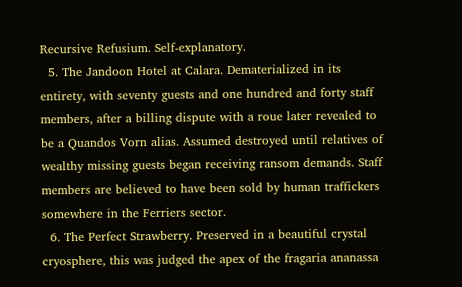Recursive Refusium. Self-explanatory.
  5. The Jandoon Hotel at Calara. Dematerialized in its entirety, with seventy guests and one hundred and forty staff members, after a billing dispute with a roue later revealed to be a Quandos Vorn alias. Assumed destroyed until relatives of wealthy missing guests began receiving ransom demands. Staff members are believed to have been sold by human traffickers somewhere in the Ferriers sector.
  6. The Perfect Strawberry. Preserved in a beautiful crystal cryosphere, this was judged the apex of the fragaria ananassa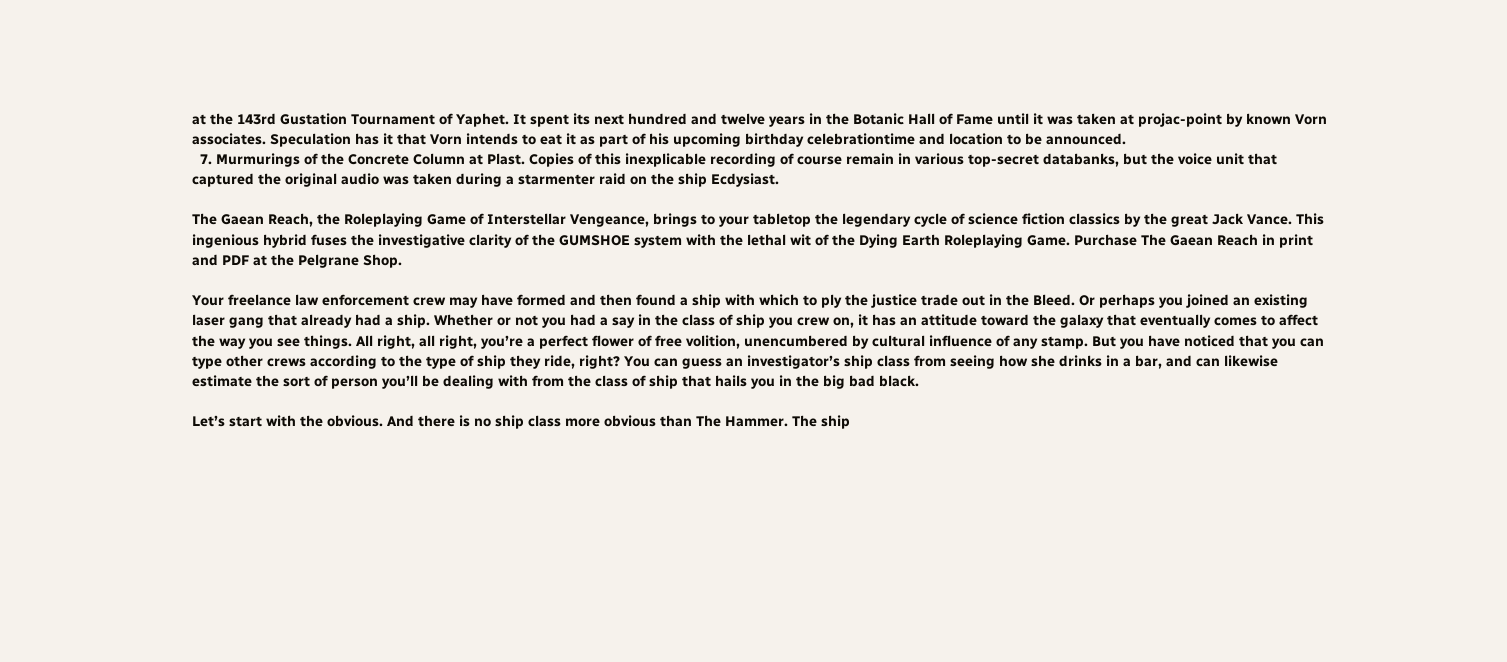at the 143rd Gustation Tournament of Yaphet. It spent its next hundred and twelve years in the Botanic Hall of Fame until it was taken at projac-point by known Vorn associates. Speculation has it that Vorn intends to eat it as part of his upcoming birthday celebrationtime and location to be announced.
  7. Murmurings of the Concrete Column at Plast. Copies of this inexplicable recording of course remain in various top-secret databanks, but the voice unit that captured the original audio was taken during a starmenter raid on the ship Ecdysiast.

The Gaean Reach, the Roleplaying Game of Interstellar Vengeance, brings to your tabletop the legendary cycle of science fiction classics by the great Jack Vance. This ingenious hybrid fuses the investigative clarity of the GUMSHOE system with the lethal wit of the Dying Earth Roleplaying Game. Purchase The Gaean Reach in print and PDF at the Pelgrane Shop.

Your freelance law enforcement crew may have formed and then found a ship with which to ply the justice trade out in the Bleed. Or perhaps you joined an existing laser gang that already had a ship. Whether or not you had a say in the class of ship you crew on, it has an attitude toward the galaxy that eventually comes to affect the way you see things. All right, all right, you’re a perfect flower of free volition, unencumbered by cultural influence of any stamp. But you have noticed that you can type other crews according to the type of ship they ride, right? You can guess an investigator’s ship class from seeing how she drinks in a bar, and can likewise estimate the sort of person you’ll be dealing with from the class of ship that hails you in the big bad black.

Let’s start with the obvious. And there is no ship class more obvious than The Hammer. The ship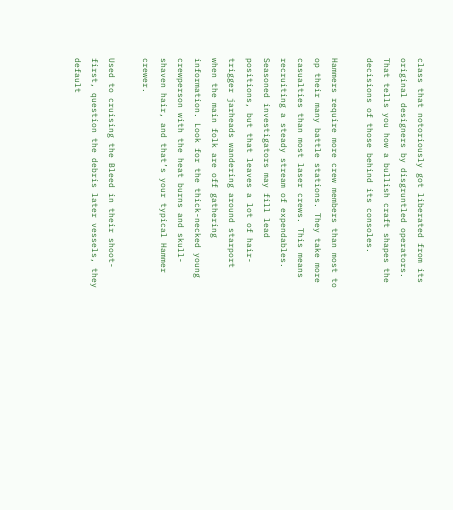class that notoriously got liberated from its original designers by disgruntled operators. That tells you how a bullish craft shapes the decisions of those behind its consoles.

Hammers require more crew members than most to op their many battle stations. They take more casualties than most laser crews. This means recruiting a steady stream of expendables. Seasoned investigators may fill lead positions, but that leaves a lot of hair-trigger jarheads wandering around starport when the main folk are off gathering information. Look for the thick-necked young crewperson with the heat burns and skull-shaven hair, and that’s your typical Hammer crewer.

Used to cruising the Bleed in their shoot-first, question the debris later vessels, they default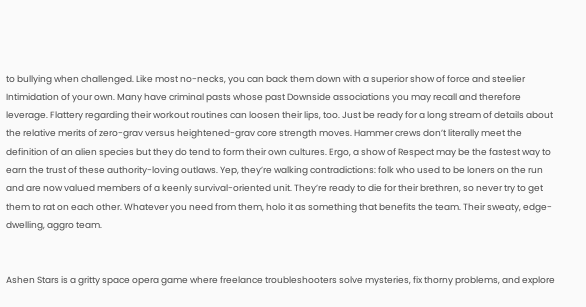to bullying when challenged. Like most no-necks, you can back them down with a superior show of force and steelier Intimidation of your own. Many have criminal pasts whose past Downside associations you may recall and therefore leverage. Flattery regarding their workout routines can loosen their lips, too. Just be ready for a long stream of details about the relative merits of zero-grav versus heightened-grav core strength moves. Hammer crews don’t literally meet the definition of an alien species but they do tend to form their own cultures. Ergo, a show of Respect may be the fastest way to earn the trust of these authority-loving outlaws. Yep, they’re walking contradictions: folk who used to be loners on the run and are now valued members of a keenly survival-oriented unit. They’re ready to die for their brethren, so never try to get them to rat on each other. Whatever you need from them, holo it as something that benefits the team. Their sweaty, edge-dwelling, aggro team.


Ashen Stars is a gritty space opera game where freelance troubleshooters solve mysteries, fix thorny problems, and explore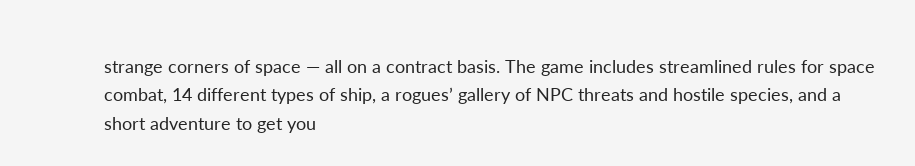strange corners of space — all on a contract basis. The game includes streamlined rules for space combat, 14 different types of ship, a rogues’ gallery of NPC threats and hostile species, and a short adventure to get you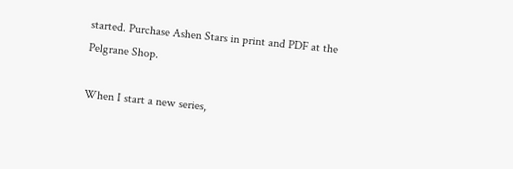started. Purchase Ashen Stars in print and PDF at the Pelgrane Shop.

When I start a new series,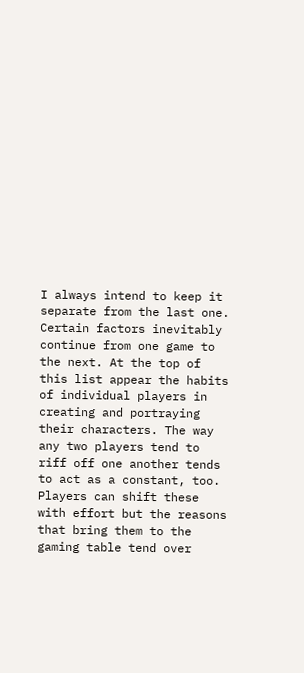I always intend to keep it separate from the last one. Certain factors inevitably continue from one game to the next. At the top of this list appear the habits of individual players in creating and portraying their characters. The way any two players tend to riff off one another tends to act as a constant, too. Players can shift these with effort but the reasons that bring them to the gaming table tend over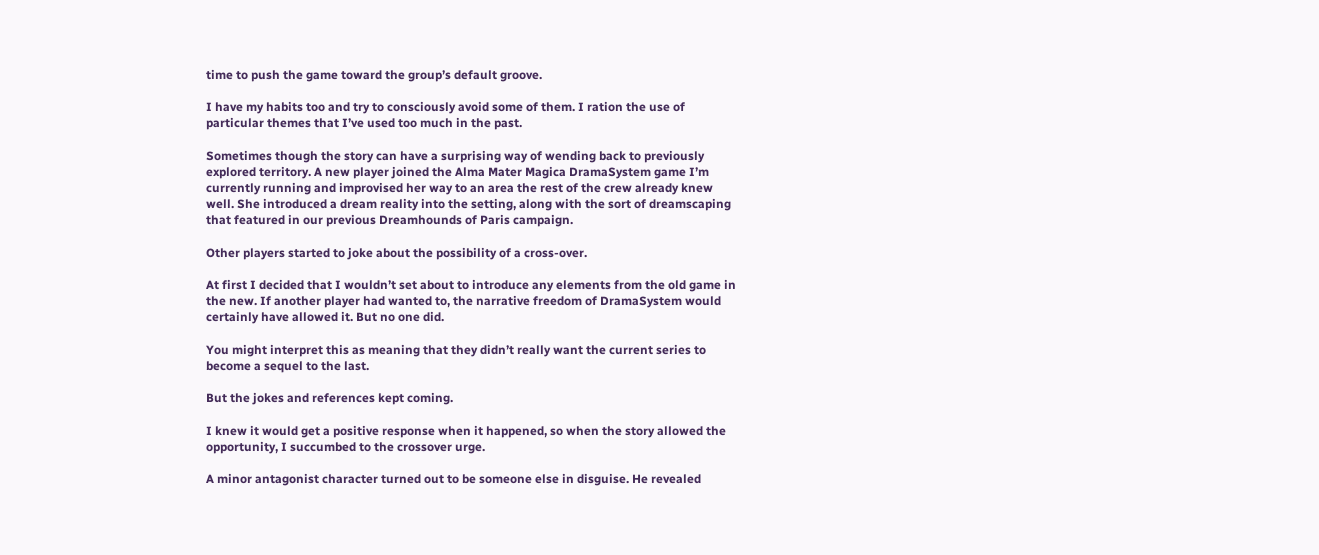time to push the game toward the group’s default groove.

I have my habits too and try to consciously avoid some of them. I ration the use of particular themes that I’ve used too much in the past.

Sometimes though the story can have a surprising way of wending back to previously explored territory. A new player joined the Alma Mater Magica DramaSystem game I’m currently running and improvised her way to an area the rest of the crew already knew well. She introduced a dream reality into the setting, along with the sort of dreamscaping that featured in our previous Dreamhounds of Paris campaign.

Other players started to joke about the possibility of a cross-over.

At first I decided that I wouldn’t set about to introduce any elements from the old game in the new. If another player had wanted to, the narrative freedom of DramaSystem would certainly have allowed it. But no one did.

You might interpret this as meaning that they didn’t really want the current series to become a sequel to the last.

But the jokes and references kept coming.

I knew it would get a positive response when it happened, so when the story allowed the opportunity, I succumbed to the crossover urge.

A minor antagonist character turned out to be someone else in disguise. He revealed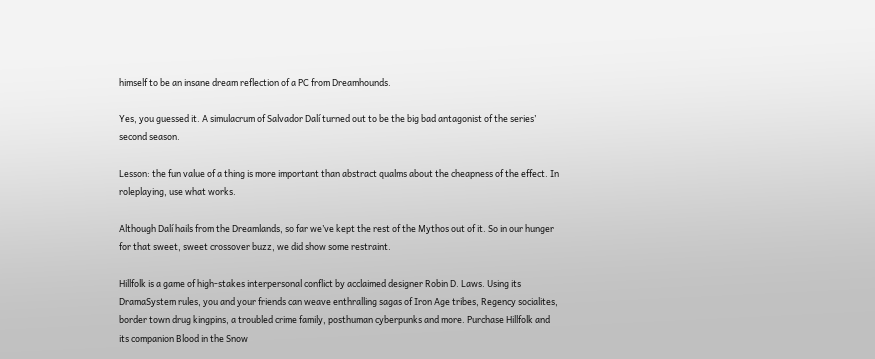himself to be an insane dream reflection of a PC from Dreamhounds.

Yes, you guessed it. A simulacrum of Salvador Dalí turned out to be the big bad antagonist of the series’ second season.

Lesson: the fun value of a thing is more important than abstract qualms about the cheapness of the effect. In roleplaying, use what works.

Although Dalí hails from the Dreamlands, so far we’ve kept the rest of the Mythos out of it. So in our hunger for that sweet, sweet crossover buzz, we did show some restraint.

Hillfolk is a game of high-stakes interpersonal conflict by acclaimed designer Robin D. Laws. Using its DramaSystem rules, you and your friends can weave enthralling sagas of Iron Age tribes, Regency socialites, border town drug kingpins, a troubled crime family, posthuman cyberpunks and more. Purchase Hillfolk and its companion Blood in the Snow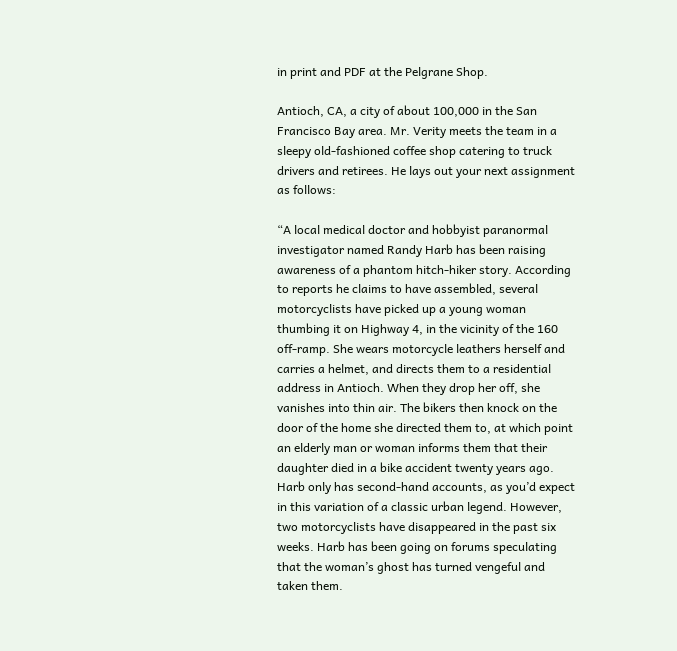in print and PDF at the Pelgrane Shop.

Antioch, CA, a city of about 100,000 in the San Francisco Bay area. Mr. Verity meets the team in a sleepy old-fashioned coffee shop catering to truck drivers and retirees. He lays out your next assignment as follows:

“A local medical doctor and hobbyist paranormal investigator named Randy Harb has been raising awareness of a phantom hitch-hiker story. According to reports he claims to have assembled, several motorcyclists have picked up a young woman thumbing it on Highway 4, in the vicinity of the 160 off-ramp. She wears motorcycle leathers herself and carries a helmet, and directs them to a residential address in Antioch. When they drop her off, she vanishes into thin air. The bikers then knock on the door of the home she directed them to, at which point an elderly man or woman informs them that their daughter died in a bike accident twenty years ago. Harb only has second-hand accounts, as you’d expect in this variation of a classic urban legend. However, two motorcyclists have disappeared in the past six weeks. Harb has been going on forums speculating that the woman’s ghost has turned vengeful and taken them.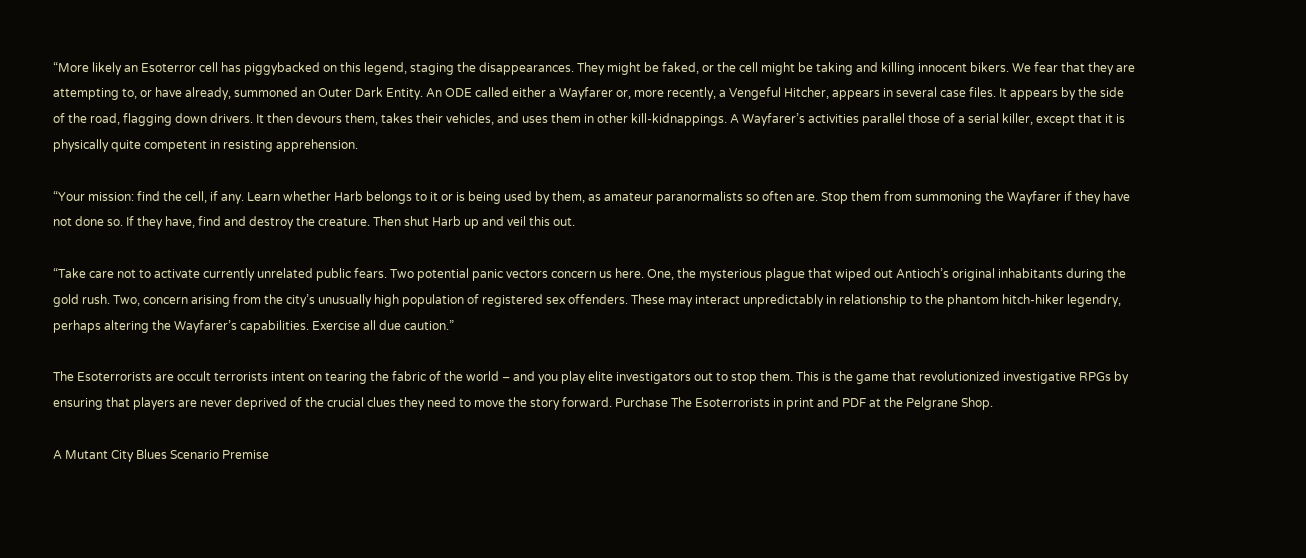“More likely an Esoterror cell has piggybacked on this legend, staging the disappearances. They might be faked, or the cell might be taking and killing innocent bikers. We fear that they are attempting to, or have already, summoned an Outer Dark Entity. An ODE called either a Wayfarer or, more recently, a Vengeful Hitcher, appears in several case files. It appears by the side of the road, flagging down drivers. It then devours them, takes their vehicles, and uses them in other kill-kidnappings. A Wayfarer’s activities parallel those of a serial killer, except that it is physically quite competent in resisting apprehension.

“Your mission: find the cell, if any. Learn whether Harb belongs to it or is being used by them, as amateur paranormalists so often are. Stop them from summoning the Wayfarer if they have not done so. If they have, find and destroy the creature. Then shut Harb up and veil this out.

“Take care not to activate currently unrelated public fears. Two potential panic vectors concern us here. One, the mysterious plague that wiped out Antioch’s original inhabitants during the gold rush. Two, concern arising from the city’s unusually high population of registered sex offenders. These may interact unpredictably in relationship to the phantom hitch-hiker legendry, perhaps altering the Wayfarer’s capabilities. Exercise all due caution.”

The Esoterrorists are occult terrorists intent on tearing the fabric of the world – and you play elite investigators out to stop them. This is the game that revolutionized investigative RPGs by ensuring that players are never deprived of the crucial clues they need to move the story forward. Purchase The Esoterrorists in print and PDF at the Pelgrane Shop.

A Mutant City Blues Scenario Premise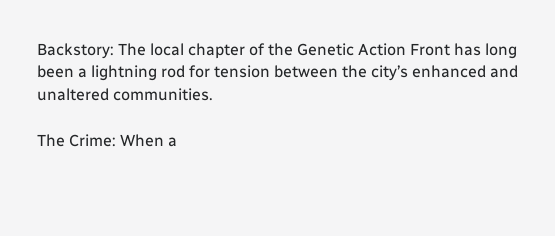Backstory: The local chapter of the Genetic Action Front has long been a lightning rod for tension between the city’s enhanced and unaltered communities.

The Crime: When a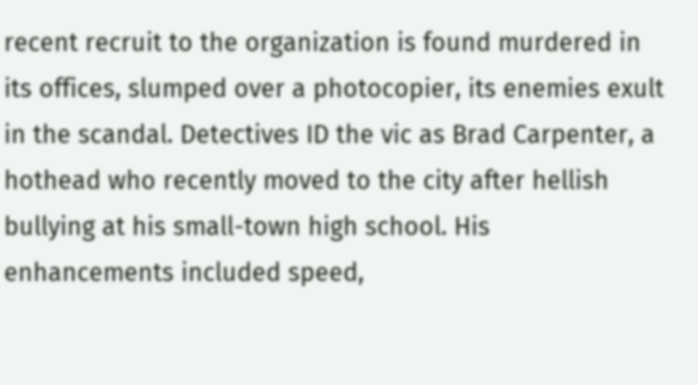recent recruit to the organization is found murdered in its offices, slumped over a photocopier, its enemies exult in the scandal. Detectives ID the vic as Brad Carpenter, a hothead who recently moved to the city after hellish bullying at his small-town high school. His enhancements included speed,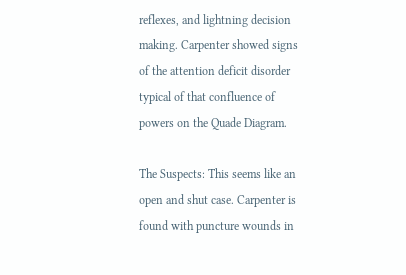reflexes, and lightning decision making. Carpenter showed signs of the attention deficit disorder typical of that confluence of powers on the Quade Diagram.

The Suspects: This seems like an open and shut case. Carpenter is found with puncture wounds in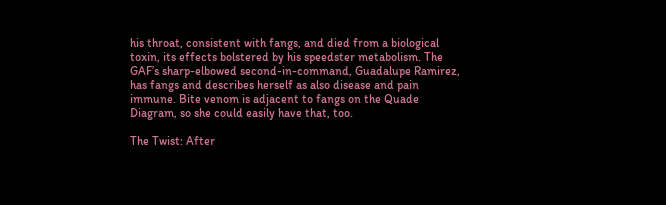his throat, consistent with fangs, and died from a biological toxin, its effects bolstered by his speedster metabolism. The GAF’s sharp-elbowed second-in-command, Guadalupe Ramirez, has fangs and describes herself as also disease and pain immune. Bite venom is adjacent to fangs on the Quade Diagram, so she could easily have that, too.

The Twist: After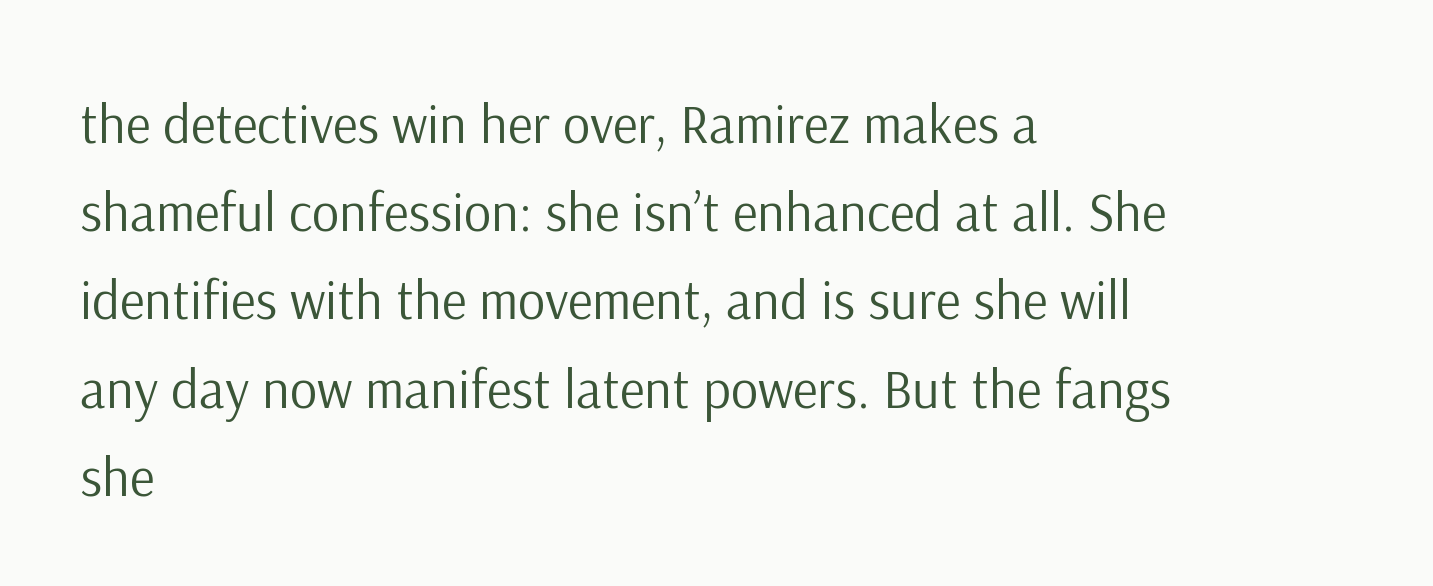the detectives win her over, Ramirez makes a shameful confession: she isn’t enhanced at all. She identifies with the movement, and is sure she will any day now manifest latent powers. But the fangs she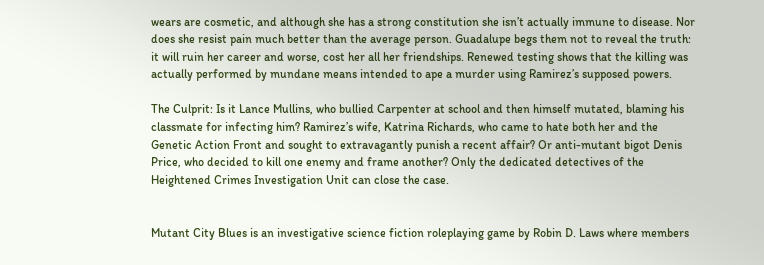wears are cosmetic, and although she has a strong constitution she isn’t actually immune to disease. Nor does she resist pain much better than the average person. Guadalupe begs them not to reveal the truth: it will ruin her career and worse, cost her all her friendships. Renewed testing shows that the killing was actually performed by mundane means intended to ape a murder using Ramirez’s supposed powers.

The Culprit: Is it Lance Mullins, who bullied Carpenter at school and then himself mutated, blaming his classmate for infecting him? Ramirez’s wife, Katrina Richards, who came to hate both her and the Genetic Action Front and sought to extravagantly punish a recent affair? Or anti-mutant bigot Denis Price, who decided to kill one enemy and frame another? Only the dedicated detectives of the Heightened Crimes Investigation Unit can close the case.


Mutant City Blues is an investigative science fiction roleplaying game by Robin D. Laws where members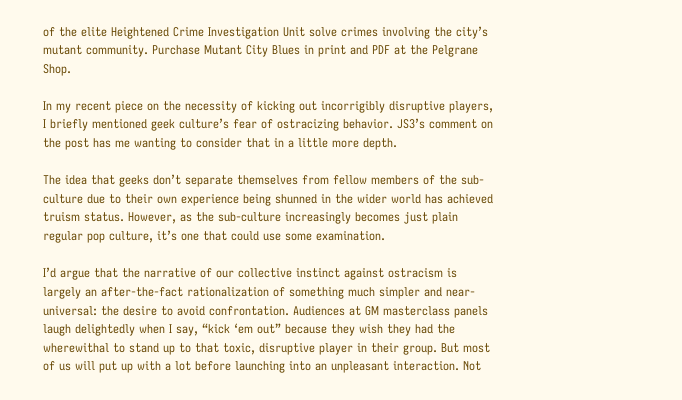of the elite Heightened Crime Investigation Unit solve crimes involving the city’s mutant community. Purchase Mutant City Blues in print and PDF at the Pelgrane Shop.

In my recent piece on the necessity of kicking out incorrigibly disruptive players, I briefly mentioned geek culture’s fear of ostracizing behavior. JS3’s comment on the post has me wanting to consider that in a little more depth.

The idea that geeks don’t separate themselves from fellow members of the sub-culture due to their own experience being shunned in the wider world has achieved truism status. However, as the sub-culture increasingly becomes just plain regular pop culture, it’s one that could use some examination.

I’d argue that the narrative of our collective instinct against ostracism is largely an after-the-fact rationalization of something much simpler and near-universal: the desire to avoid confrontation. Audiences at GM masterclass panels laugh delightedly when I say, “kick ‘em out” because they wish they had the wherewithal to stand up to that toxic, disruptive player in their group. But most of us will put up with a lot before launching into an unpleasant interaction. Not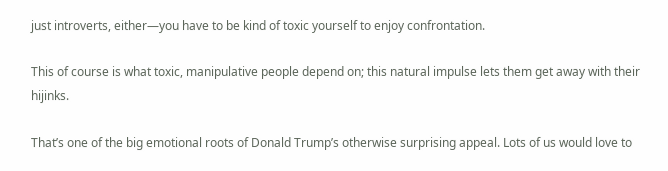just introverts, either—you have to be kind of toxic yourself to enjoy confrontation.

This of course is what toxic, manipulative people depend on; this natural impulse lets them get away with their hijinks.

That’s one of the big emotional roots of Donald Trump’s otherwise surprising appeal. Lots of us would love to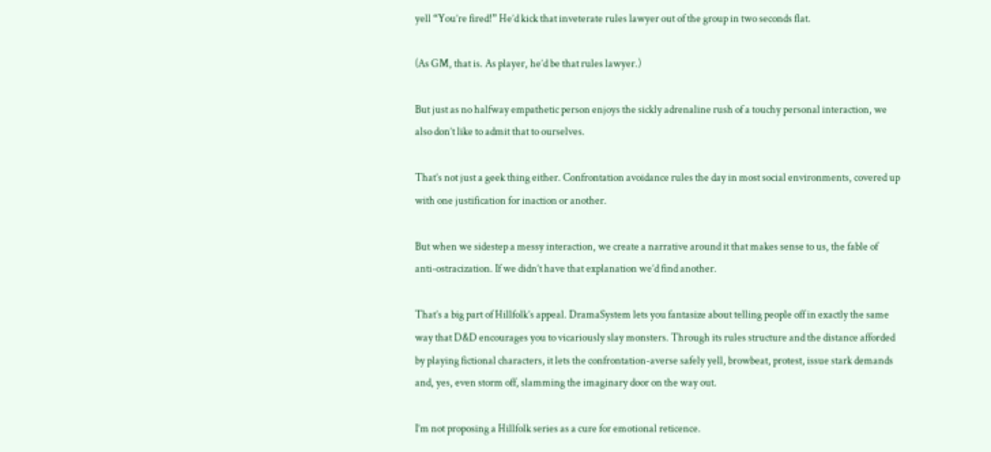yell “You’re fired!” He’d kick that inveterate rules lawyer out of the group in two seconds flat.

(As GM, that is. As player, he’d be that rules lawyer.)

But just as no halfway empathetic person enjoys the sickly adrenaline rush of a touchy personal interaction, we also don’t like to admit that to ourselves.

That’s not just a geek thing either. Confrontation avoidance rules the day in most social environments, covered up with one justification for inaction or another.

But when we sidestep a messy interaction, we create a narrative around it that makes sense to us, the fable of anti-ostracization. If we didn’t have that explanation we’d find another.

That’s a big part of Hillfolk’s appeal. DramaSystem lets you fantasize about telling people off in exactly the same way that D&D encourages you to vicariously slay monsters. Through its rules structure and the distance afforded by playing fictional characters, it lets the confrontation-averse safely yell, browbeat, protest, issue stark demands and, yes, even storm off, slamming the imaginary door on the way out.

I’m not proposing a Hillfolk series as a cure for emotional reticence.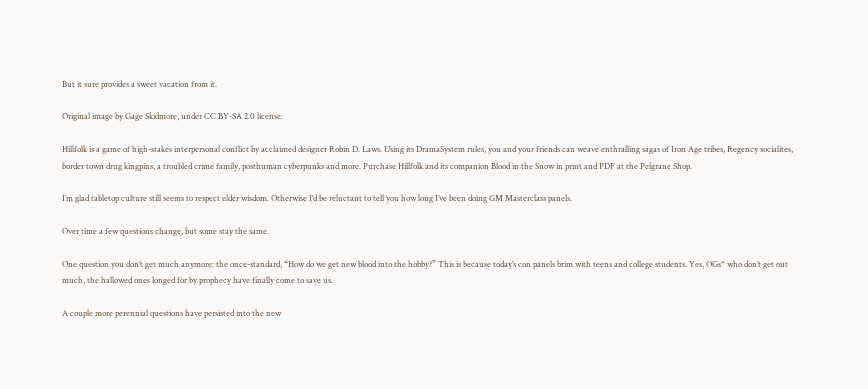But it sure provides a sweet vacation from it.

Original image by Gage Skidmore, under CC BY-SA 2.0 license.

Hillfolk is a game of high-stakes interpersonal conflict by acclaimed designer Robin D. Laws. Using its DramaSystem rules, you and your friends can weave enthralling sagas of Iron Age tribes, Regency socialites, border town drug kingpins, a troubled crime family, posthuman cyberpunks and more. Purchase Hillfolk and its companion Blood in the Snow in print and PDF at the Pelgrane Shop.

I’m glad tabletop culture still seems to respect elder wisdom. Otherwise I’d be reluctant to tell you how long I’ve been doing GM Masterclass panels.

Over time a few questions change, but some stay the same.

One question you don’t get much anymore: the once-standard, “How do we get new blood into the hobby?” This is because today’s con panels brim with teens and college students. Yes, OGs* who don’t get out much, the hallowed ones longed for by prophecy have finally come to save us.

A couple more perennial questions have persisted into the new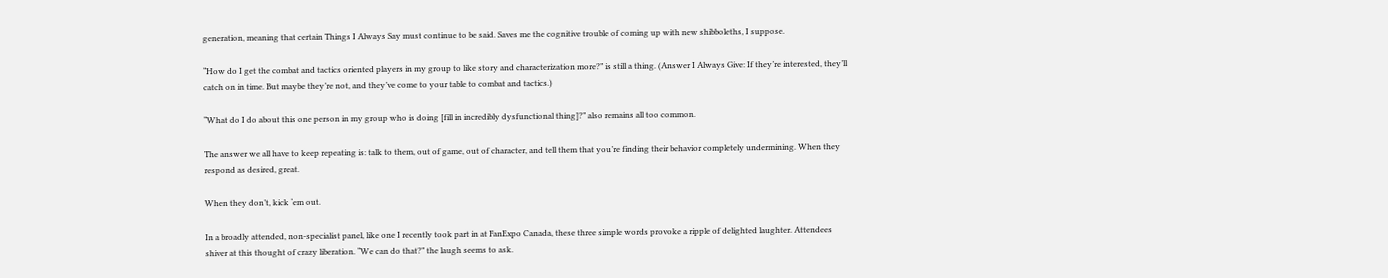generation, meaning that certain Things I Always Say must continue to be said. Saves me the cognitive trouble of coming up with new shibboleths, I suppose.

“How do I get the combat and tactics oriented players in my group to like story and characterization more?” is still a thing. (Answer I Always Give: If they’re interested, they’ll catch on in time. But maybe they’re not, and they’ve come to your table to combat and tactics.)

“What do I do about this one person in my group who is doing [fill in incredibly dysfunctional thing]?” also remains all too common.

The answer we all have to keep repeating is: talk to them, out of game, out of character, and tell them that you’re finding their behavior completely undermining. When they respond as desired, great.

When they don’t, kick ‘em out.

In a broadly attended, non-specialist panel, like one I recently took part in at FanExpo Canada, these three simple words provoke a ripple of delighted laughter. Attendees shiver at this thought of crazy liberation. “We can do that?” the laugh seems to ask.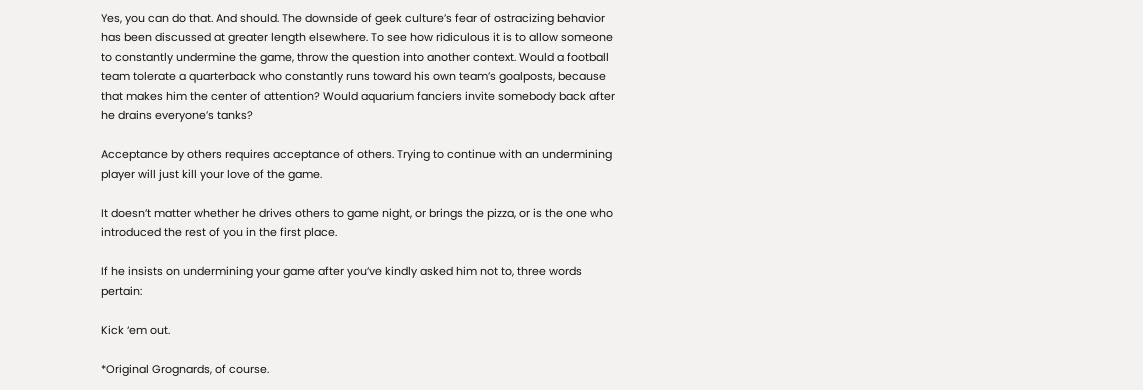Yes, you can do that. And should. The downside of geek culture’s fear of ostracizing behavior has been discussed at greater length elsewhere. To see how ridiculous it is to allow someone to constantly undermine the game, throw the question into another context. Would a football team tolerate a quarterback who constantly runs toward his own team’s goalposts, because that makes him the center of attention? Would aquarium fanciers invite somebody back after he drains everyone’s tanks?

Acceptance by others requires acceptance of others. Trying to continue with an undermining player will just kill your love of the game.

It doesn’t matter whether he drives others to game night, or brings the pizza, or is the one who introduced the rest of you in the first place.

If he insists on undermining your game after you’ve kindly asked him not to, three words pertain:

Kick ‘em out.

*Original Grognards, of course.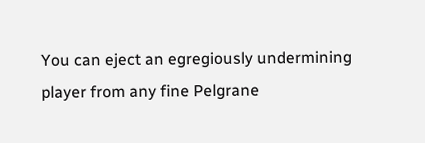You can eject an egregiously undermining player from any fine Pelgrane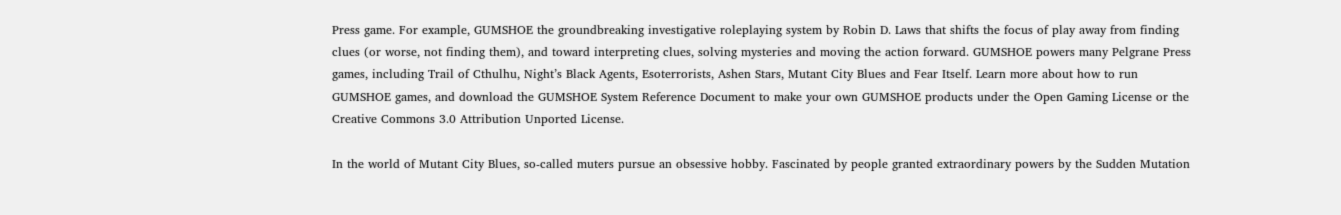Press game. For example, GUMSHOE the groundbreaking investigative roleplaying system by Robin D. Laws that shifts the focus of play away from finding clues (or worse, not finding them), and toward interpreting clues, solving mysteries and moving the action forward. GUMSHOE powers many Pelgrane Press games, including Trail of Cthulhu, Night’s Black Agents, Esoterrorists, Ashen Stars, Mutant City Blues and Fear Itself. Learn more about how to run GUMSHOE games, and download the GUMSHOE System Reference Document to make your own GUMSHOE products under the Open Gaming License or the Creative Commons 3.0 Attribution Unported License.

In the world of Mutant City Blues, so-called muters pursue an obsessive hobby. Fascinated by people granted extraordinary powers by the Sudden Mutation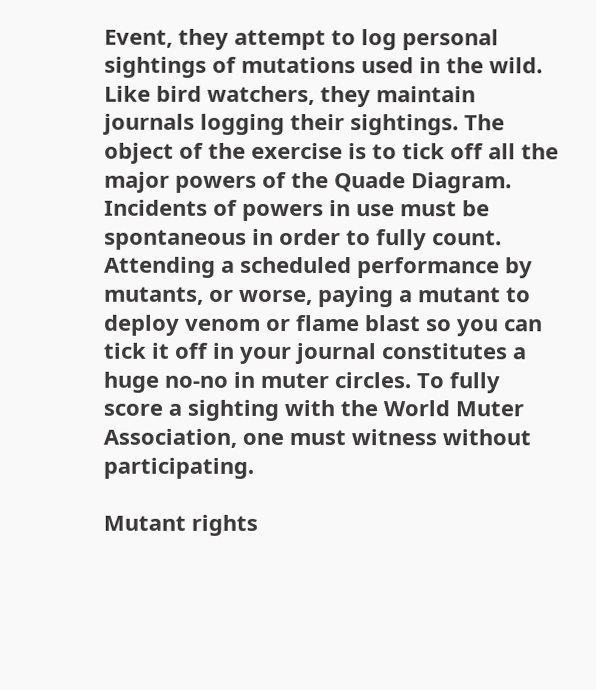Event, they attempt to log personal sightings of mutations used in the wild. Like bird watchers, they maintain journals logging their sightings. The object of the exercise is to tick off all the major powers of the Quade Diagram. Incidents of powers in use must be spontaneous in order to fully count. Attending a scheduled performance by mutants, or worse, paying a mutant to deploy venom or flame blast so you can tick it off in your journal constitutes a huge no-no in muter circles. To fully score a sighting with the World Muter Association, one must witness without participating.

Mutant rights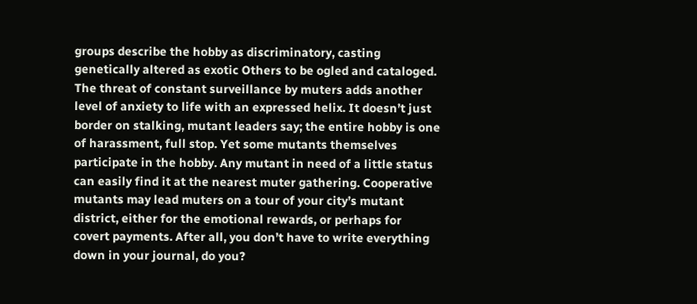groups describe the hobby as discriminatory, casting genetically altered as exotic Others to be ogled and cataloged. The threat of constant surveillance by muters adds another level of anxiety to life with an expressed helix. It doesn’t just border on stalking, mutant leaders say; the entire hobby is one of harassment, full stop. Yet some mutants themselves participate in the hobby. Any mutant in need of a little status can easily find it at the nearest muter gathering. Cooperative mutants may lead muters on a tour of your city’s mutant district, either for the emotional rewards, or perhaps for covert payments. After all, you don’t have to write everything down in your journal, do you?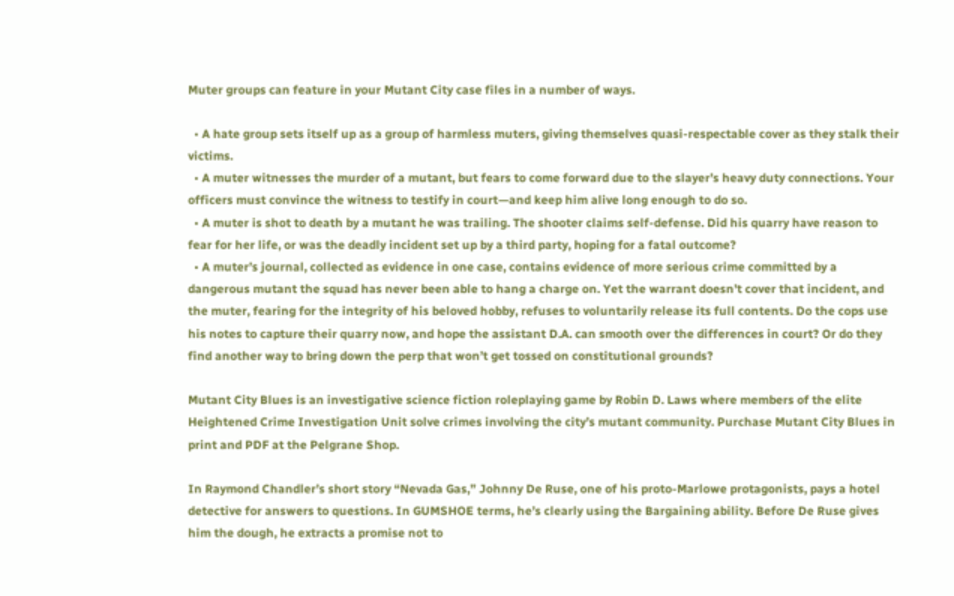Muter groups can feature in your Mutant City case files in a number of ways.

  • A hate group sets itself up as a group of harmless muters, giving themselves quasi-respectable cover as they stalk their victims.
  • A muter witnesses the murder of a mutant, but fears to come forward due to the slayer’s heavy duty connections. Your officers must convince the witness to testify in court—and keep him alive long enough to do so.
  • A muter is shot to death by a mutant he was trailing. The shooter claims self-defense. Did his quarry have reason to fear for her life, or was the deadly incident set up by a third party, hoping for a fatal outcome?
  • A muter’s journal, collected as evidence in one case, contains evidence of more serious crime committed by a dangerous mutant the squad has never been able to hang a charge on. Yet the warrant doesn’t cover that incident, and the muter, fearing for the integrity of his beloved hobby, refuses to voluntarily release its full contents. Do the cops use his notes to capture their quarry now, and hope the assistant D.A. can smooth over the differences in court? Or do they find another way to bring down the perp that won’t get tossed on constitutional grounds?

Mutant City Blues is an investigative science fiction roleplaying game by Robin D. Laws where members of the elite Heightened Crime Investigation Unit solve crimes involving the city’s mutant community. Purchase Mutant City Blues in print and PDF at the Pelgrane Shop.

In Raymond Chandler’s short story “Nevada Gas,” Johnny De Ruse, one of his proto-Marlowe protagonists, pays a hotel detective for answers to questions. In GUMSHOE terms, he’s clearly using the Bargaining ability. Before De Ruse gives him the dough, he extracts a promise not to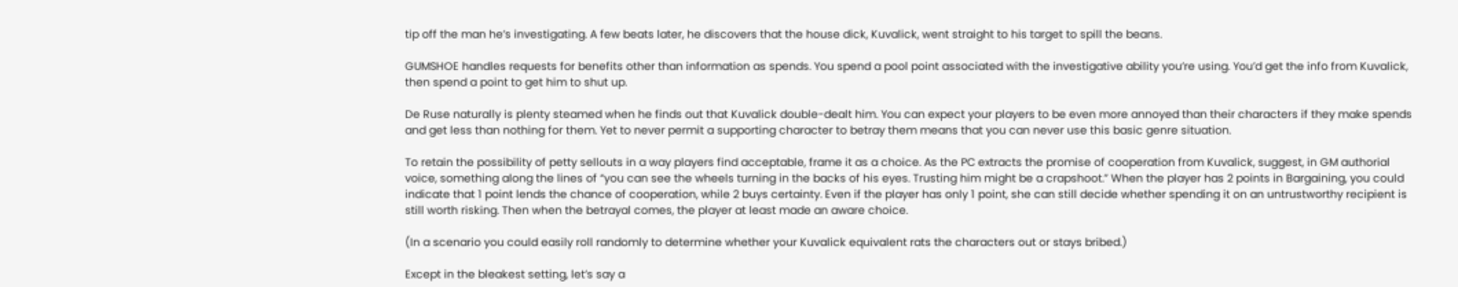tip off the man he’s investigating. A few beats later, he discovers that the house dick, Kuvalick, went straight to his target to spill the beans.

GUMSHOE handles requests for benefits other than information as spends. You spend a pool point associated with the investigative ability you’re using. You’d get the info from Kuvalick, then spend a point to get him to shut up.

De Ruse naturally is plenty steamed when he finds out that Kuvalick double-dealt him. You can expect your players to be even more annoyed than their characters if they make spends and get less than nothing for them. Yet to never permit a supporting character to betray them means that you can never use this basic genre situation.

To retain the possibility of petty sellouts in a way players find acceptable, frame it as a choice. As the PC extracts the promise of cooperation from Kuvalick, suggest, in GM authorial voice, something along the lines of “you can see the wheels turning in the backs of his eyes. Trusting him might be a crapshoot.” When the player has 2 points in Bargaining, you could indicate that 1 point lends the chance of cooperation, while 2 buys certainty. Even if the player has only 1 point, she can still decide whether spending it on an untrustworthy recipient is still worth risking. Then when the betrayal comes, the player at least made an aware choice.

(In a scenario you could easily roll randomly to determine whether your Kuvalick equivalent rats the characters out or stays bribed.)

Except in the bleakest setting, let’s say a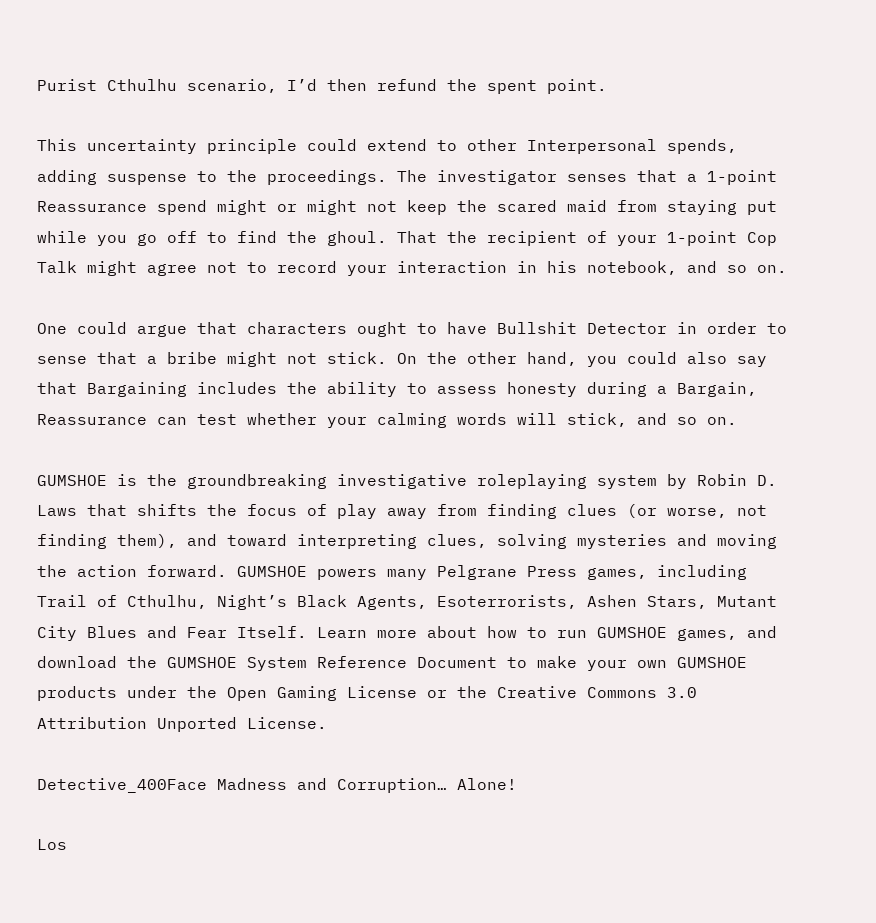Purist Cthulhu scenario, I’d then refund the spent point.

This uncertainty principle could extend to other Interpersonal spends, adding suspense to the proceedings. The investigator senses that a 1-point Reassurance spend might or might not keep the scared maid from staying put while you go off to find the ghoul. That the recipient of your 1-point Cop Talk might agree not to record your interaction in his notebook, and so on.

One could argue that characters ought to have Bullshit Detector in order to sense that a bribe might not stick. On the other hand, you could also say that Bargaining includes the ability to assess honesty during a Bargain, Reassurance can test whether your calming words will stick, and so on.

GUMSHOE is the groundbreaking investigative roleplaying system by Robin D. Laws that shifts the focus of play away from finding clues (or worse, not finding them), and toward interpreting clues, solving mysteries and moving the action forward. GUMSHOE powers many Pelgrane Press games, including Trail of Cthulhu, Night’s Black Agents, Esoterrorists, Ashen Stars, Mutant City Blues and Fear Itself. Learn more about how to run GUMSHOE games, and download the GUMSHOE System Reference Document to make your own GUMSHOE products under the Open Gaming License or the Creative Commons 3.0 Attribution Unported License.

Detective_400Face Madness and Corruption… Alone!

Los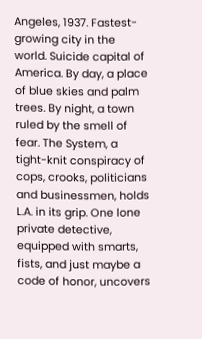Angeles, 1937. Fastest-growing city in the world. Suicide capital of America. By day, a place of blue skies and palm trees. By night, a town ruled by the smell of fear. The System, a tight-knit conspiracy of cops, crooks, politicians and businessmen, holds L.A. in its grip. One lone private detective, equipped with smarts, fists, and just maybe a code of honor, uncovers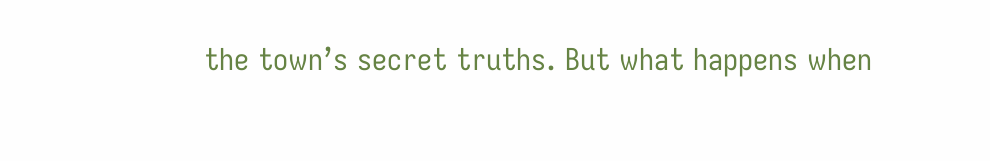the town’s secret truths. But what happens when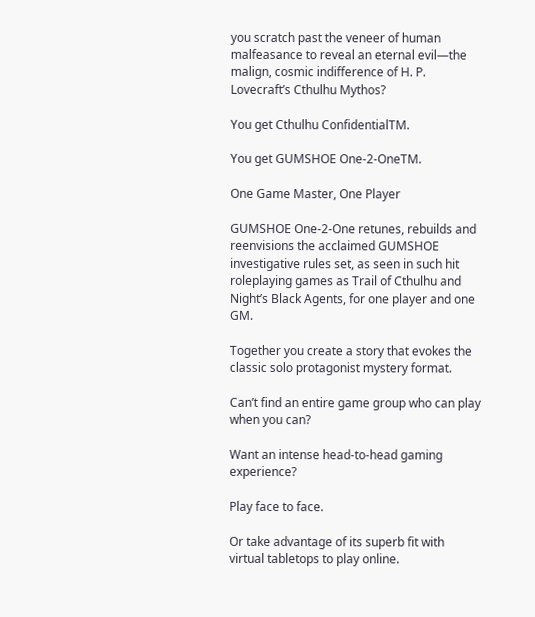you scratch past the veneer of human malfeasance to reveal an eternal evil—the malign, cosmic indifference of H. P. Lovecraft’s Cthulhu Mythos?

You get Cthulhu ConfidentialTM.

You get GUMSHOE One-2-OneTM.

One Game Master, One Player

GUMSHOE One-2-One retunes, rebuilds and reenvisions the acclaimed GUMSHOE investigative rules set, as seen in such hit roleplaying games as Trail of Cthulhu and Night’s Black Agents, for one player and one GM.

Together you create a story that evokes the classic solo protagonist mystery format.

Can’t find an entire game group who can play when you can?

Want an intense head-to-head gaming experience?

Play face to face.

Or take advantage of its superb fit with virtual tabletops to play online.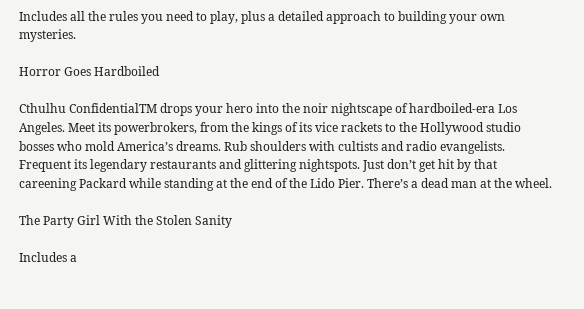Includes all the rules you need to play, plus a detailed approach to building your own mysteries.

Horror Goes Hardboiled

Cthulhu ConfidentialTM drops your hero into the noir nightscape of hardboiled-era Los Angeles. Meet its powerbrokers, from the kings of its vice rackets to the Hollywood studio bosses who mold America’s dreams. Rub shoulders with cultists and radio evangelists. Frequent its legendary restaurants and glittering nightspots. Just don’t get hit by that careening Packard while standing at the end of the Lido Pier. There’s a dead man at the wheel.

The Party Girl With the Stolen Sanity

Includes a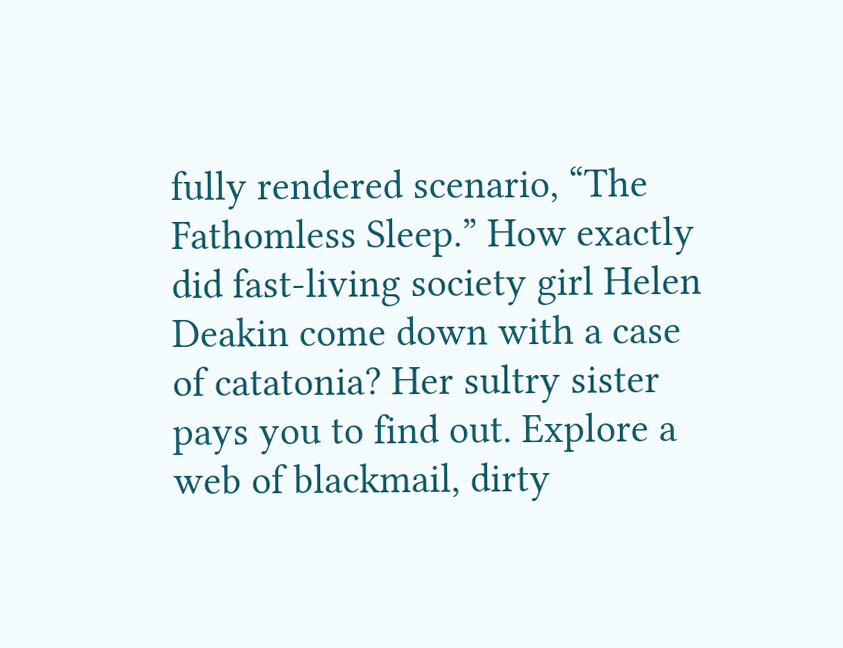fully rendered scenario, “The Fathomless Sleep.” How exactly did fast-living society girl Helen Deakin come down with a case of catatonia? Her sultry sister pays you to find out. Explore a web of blackmail, dirty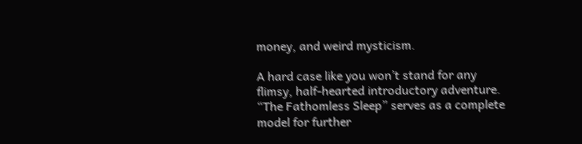money, and weird mysticism.

A hard case like you won’t stand for any flimsy, half-hearted introductory adventure. “The Fathomless Sleep” serves as a complete model for further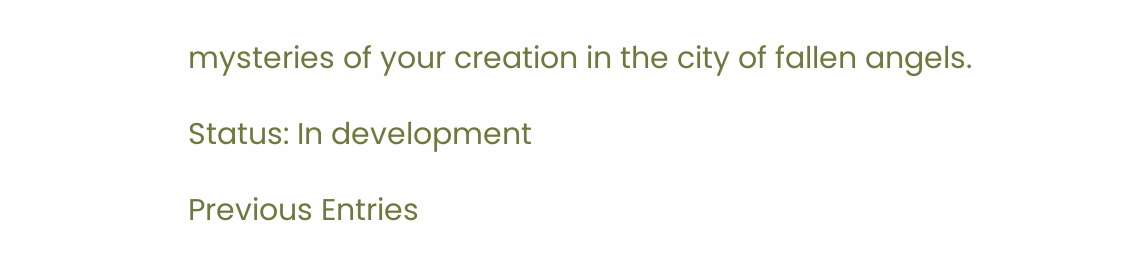mysteries of your creation in the city of fallen angels.

Status: In development

Previous Entries